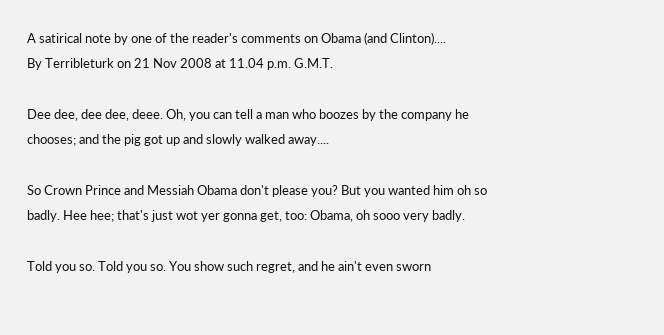A satirical note by one of the reader's comments on Obama (and Clinton)....
By Terribleturk on 21 Nov 2008 at 11.04 p.m. G.M.T.

Dee dee, dee dee, deee. Oh, you can tell a man who boozes by the company he chooses; and the pig got up and slowly walked away....

So Crown Prince and Messiah Obama don't please you? But you wanted him oh so badly. Hee hee; that's just wot yer gonna get, too: Obama, oh sooo very badly.

Told you so. Told you so. You show such regret, and he ain't even sworn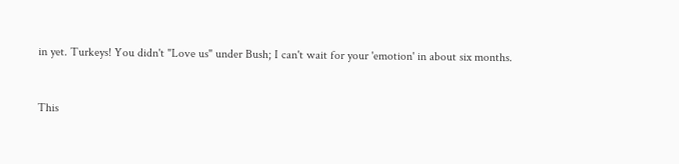in yet. Turkeys! You didn't "Love us" under Bush; I can't wait for your 'emotion' in about six months.


This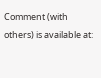Comment (with others) is available at: